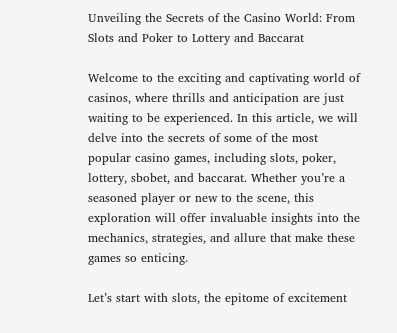Unveiling the Secrets of the Casino World: From Slots and Poker to Lottery and Baccarat

Welcome to the exciting and captivating world of casinos, where thrills and anticipation are just waiting to be experienced. In this article, we will delve into the secrets of some of the most popular casino games, including slots, poker, lottery, sbobet, and baccarat. Whether you’re a seasoned player or new to the scene, this exploration will offer invaluable insights into the mechanics, strategies, and allure that make these games so enticing.

Let’s start with slots, the epitome of excitement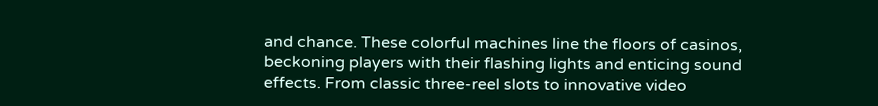and chance. These colorful machines line the floors of casinos, beckoning players with their flashing lights and enticing sound effects. From classic three-reel slots to innovative video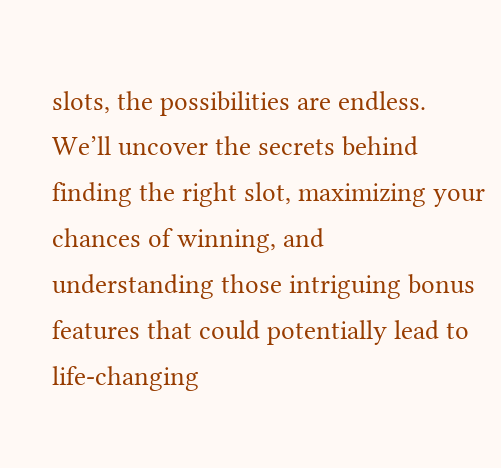slots, the possibilities are endless. We’ll uncover the secrets behind finding the right slot, maximizing your chances of winning, and understanding those intriguing bonus features that could potentially lead to life-changing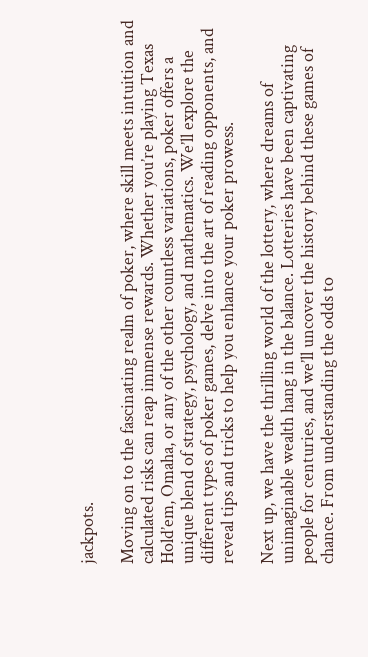jackpots.

Moving on to the fascinating realm of poker, where skill meets intuition and calculated risks can reap immense rewards. Whether you’re playing Texas Hold’em, Omaha, or any of the other countless variations, poker offers a unique blend of strategy, psychology, and mathematics. We’ll explore the different types of poker games, delve into the art of reading opponents, and reveal tips and tricks to help you enhance your poker prowess.

Next up, we have the thrilling world of the lottery, where dreams of unimaginable wealth hang in the balance. Lotteries have been captivating people for centuries, and we’ll uncover the history behind these games of chance. From understanding the odds to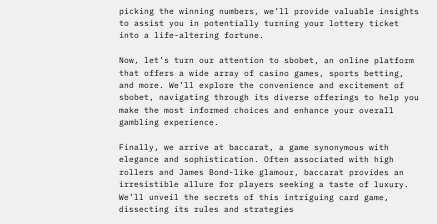picking the winning numbers, we’ll provide valuable insights to assist you in potentially turning your lottery ticket into a life-altering fortune.

Now, let’s turn our attention to sbobet, an online platform that offers a wide array of casino games, sports betting, and more. We’ll explore the convenience and excitement of sbobet, navigating through its diverse offerings to help you make the most informed choices and enhance your overall gambling experience.

Finally, we arrive at baccarat, a game synonymous with elegance and sophistication. Often associated with high rollers and James Bond-like glamour, baccarat provides an irresistible allure for players seeking a taste of luxury. We’ll unveil the secrets of this intriguing card game, dissecting its rules and strategies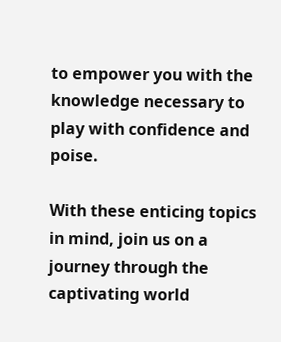to empower you with the knowledge necessary to play with confidence and poise.

With these enticing topics in mind, join us on a journey through the captivating world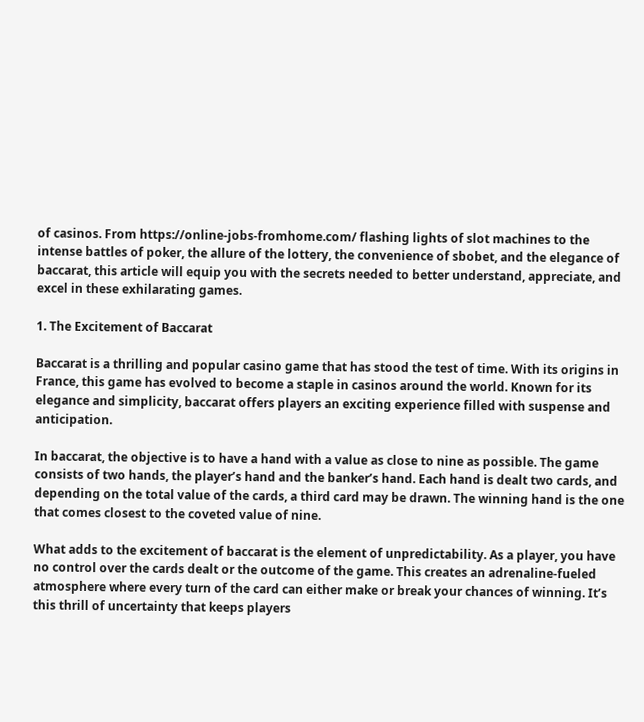of casinos. From https://online-jobs-fromhome.com/ flashing lights of slot machines to the intense battles of poker, the allure of the lottery, the convenience of sbobet, and the elegance of baccarat, this article will equip you with the secrets needed to better understand, appreciate, and excel in these exhilarating games.

1. The Excitement of Baccarat

Baccarat is a thrilling and popular casino game that has stood the test of time. With its origins in France, this game has evolved to become a staple in casinos around the world. Known for its elegance and simplicity, baccarat offers players an exciting experience filled with suspense and anticipation.

In baccarat, the objective is to have a hand with a value as close to nine as possible. The game consists of two hands, the player’s hand and the banker’s hand. Each hand is dealt two cards, and depending on the total value of the cards, a third card may be drawn. The winning hand is the one that comes closest to the coveted value of nine.

What adds to the excitement of baccarat is the element of unpredictability. As a player, you have no control over the cards dealt or the outcome of the game. This creates an adrenaline-fueled atmosphere where every turn of the card can either make or break your chances of winning. It’s this thrill of uncertainty that keeps players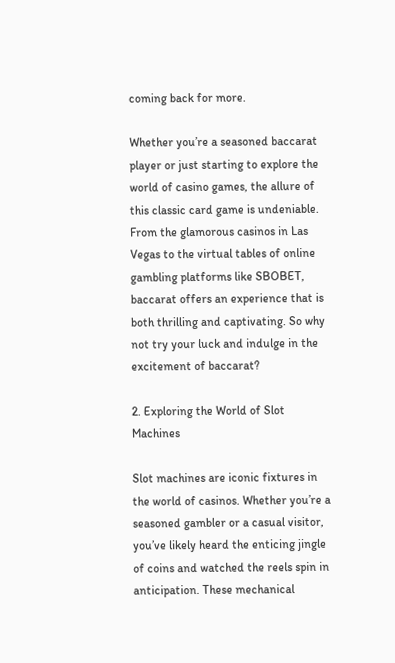coming back for more.

Whether you’re a seasoned baccarat player or just starting to explore the world of casino games, the allure of this classic card game is undeniable. From the glamorous casinos in Las Vegas to the virtual tables of online gambling platforms like SBOBET, baccarat offers an experience that is both thrilling and captivating. So why not try your luck and indulge in the excitement of baccarat?

2. Exploring the World of Slot Machines

Slot machines are iconic fixtures in the world of casinos. Whether you’re a seasoned gambler or a casual visitor, you’ve likely heard the enticing jingle of coins and watched the reels spin in anticipation. These mechanical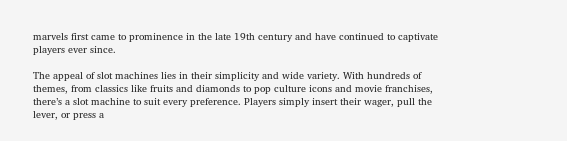marvels first came to prominence in the late 19th century and have continued to captivate players ever since.

The appeal of slot machines lies in their simplicity and wide variety. With hundreds of themes, from classics like fruits and diamonds to pop culture icons and movie franchises, there’s a slot machine to suit every preference. Players simply insert their wager, pull the lever, or press a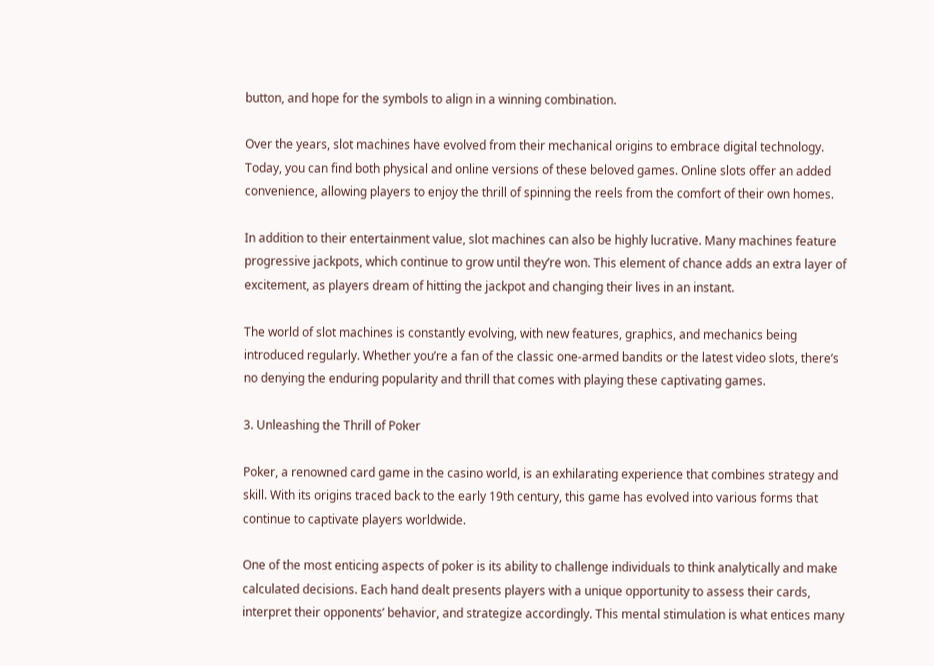button, and hope for the symbols to align in a winning combination.

Over the years, slot machines have evolved from their mechanical origins to embrace digital technology. Today, you can find both physical and online versions of these beloved games. Online slots offer an added convenience, allowing players to enjoy the thrill of spinning the reels from the comfort of their own homes.

In addition to their entertainment value, slot machines can also be highly lucrative. Many machines feature progressive jackpots, which continue to grow until they’re won. This element of chance adds an extra layer of excitement, as players dream of hitting the jackpot and changing their lives in an instant.

The world of slot machines is constantly evolving, with new features, graphics, and mechanics being introduced regularly. Whether you’re a fan of the classic one-armed bandits or the latest video slots, there’s no denying the enduring popularity and thrill that comes with playing these captivating games.

3. Unleashing the Thrill of Poker

Poker, a renowned card game in the casino world, is an exhilarating experience that combines strategy and skill. With its origins traced back to the early 19th century, this game has evolved into various forms that continue to captivate players worldwide.

One of the most enticing aspects of poker is its ability to challenge individuals to think analytically and make calculated decisions. Each hand dealt presents players with a unique opportunity to assess their cards, interpret their opponents’ behavior, and strategize accordingly. This mental stimulation is what entices many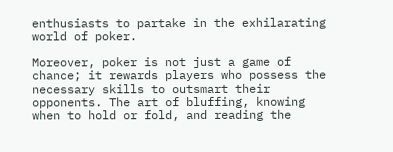enthusiasts to partake in the exhilarating world of poker.

Moreover, poker is not just a game of chance; it rewards players who possess the necessary skills to outsmart their opponents. The art of bluffing, knowing when to hold or fold, and reading the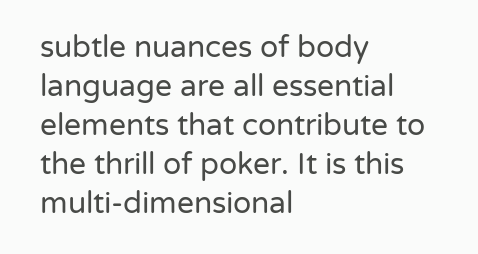subtle nuances of body language are all essential elements that contribute to the thrill of poker. It is this multi-dimensional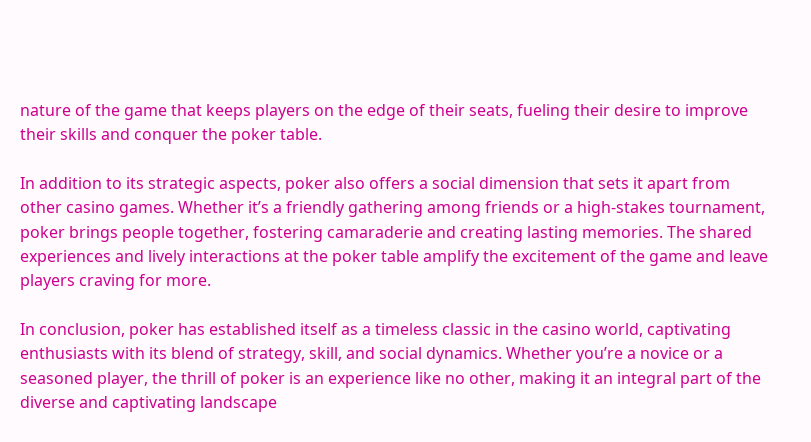nature of the game that keeps players on the edge of their seats, fueling their desire to improve their skills and conquer the poker table.

In addition to its strategic aspects, poker also offers a social dimension that sets it apart from other casino games. Whether it’s a friendly gathering among friends or a high-stakes tournament, poker brings people together, fostering camaraderie and creating lasting memories. The shared experiences and lively interactions at the poker table amplify the excitement of the game and leave players craving for more.

In conclusion, poker has established itself as a timeless classic in the casino world, captivating enthusiasts with its blend of strategy, skill, and social dynamics. Whether you’re a novice or a seasoned player, the thrill of poker is an experience like no other, making it an integral part of the diverse and captivating landscape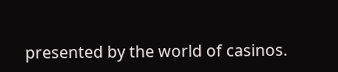presented by the world of casinos.